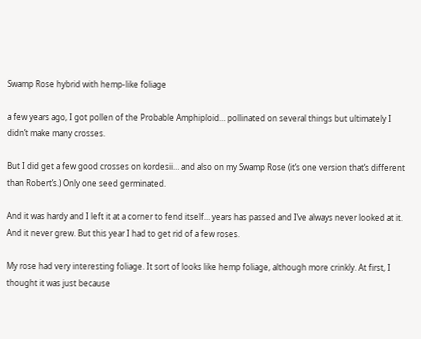Swamp Rose hybrid with hemp-like foliage

a few years ago, I got pollen of the Probable Amphiploid… pollinated on several things but ultimately I didn’t make many crosses.

But I did get a few good crosses on kordesii… and also on my Swamp Rose (it’s one version that’s different than Robert’s.) Only one seed germinated.

And it was hardy and I left it at a corner to fend itself… years has passed and I’ve always never looked at it. And it never grew. But this year I had to get rid of a few roses.

My rose had very interesting foliage. It sort of looks like hemp foliage, although more crinkly. At first, I thought it was just because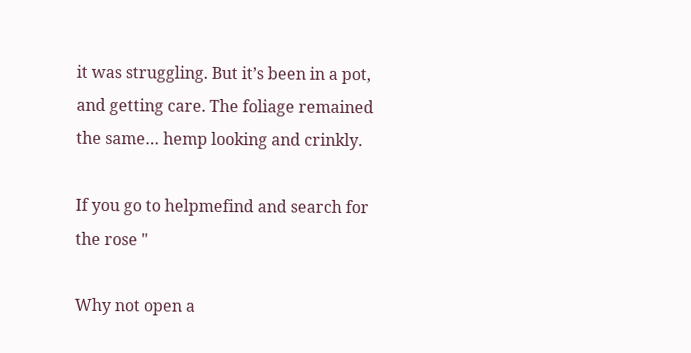it was struggling. But it’s been in a pot, and getting care. The foliage remained the same… hemp looking and crinkly.

If you go to helpmefind and search for the rose "

Why not open a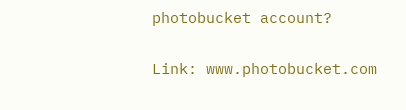photobucket account?

Link: www.photobucket.com